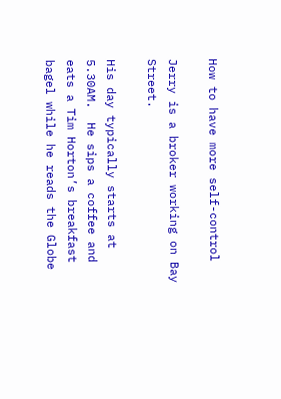How to have more self-control

Jerry is a broker working on Bay Street.

His day typically starts at 5.30AM.  He sips a coffee and eats a Tim Horton’s breakfast bagel while he reads the Globe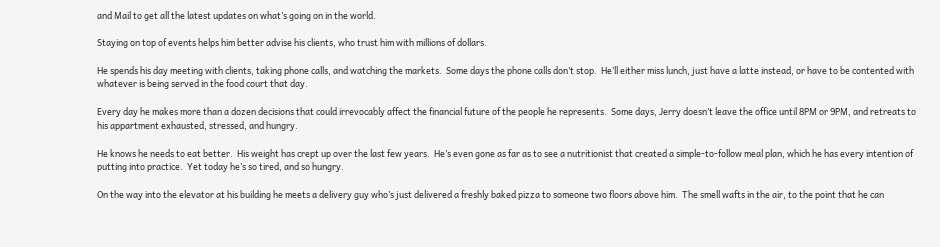and Mail to get all the latest updates on what’s going on in the world.

Staying on top of events helps him better advise his clients, who trust him with millions of dollars.

He spends his day meeting with clients, taking phone calls, and watching the markets.  Some days the phone calls don’t stop.  He’ll either miss lunch, just have a latte instead, or have to be contented with whatever is being served in the food court that day.

Every day he makes more than a dozen decisions that could irrevocably affect the financial future of the people he represents.  Some days, Jerry doesn’t leave the office until 8PM or 9PM, and retreats to his appartment exhausted, stressed, and hungry.

He knows he needs to eat better.  His weight has crept up over the last few years.  He’s even gone as far as to see a nutritionist that created a simple-to-follow meal plan, which he has every intention of putting into practice.  Yet today he’s so tired, and so hungry.

On the way into the elevator at his building he meets a delivery guy who’s just delivered a freshly baked pizza to someone two floors above him.  The smell wafts in the air, to the point that he can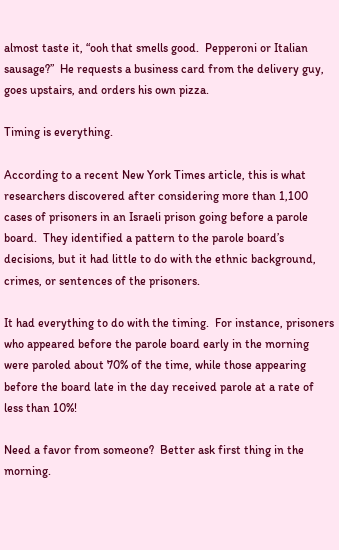almost taste it, “ooh that smells good.  Pepperoni or Italian sausage?”  He requests a business card from the delivery guy, goes upstairs, and orders his own pizza.

Timing is everything.

According to a recent New York Times article, this is what researchers discovered after considering more than 1,100 cases of prisoners in an Israeli prison going before a parole board.  They identified a pattern to the parole board’s decisions, but it had little to do with the ethnic background, crimes, or sentences of the prisoners.

It had everything to do with the timing.  For instance, prisoners who appeared before the parole board early in the morning were paroled about 70% of the time, while those appearing before the board late in the day received parole at a rate of less than 10%!

Need a favor from someone?  Better ask first thing in the morning.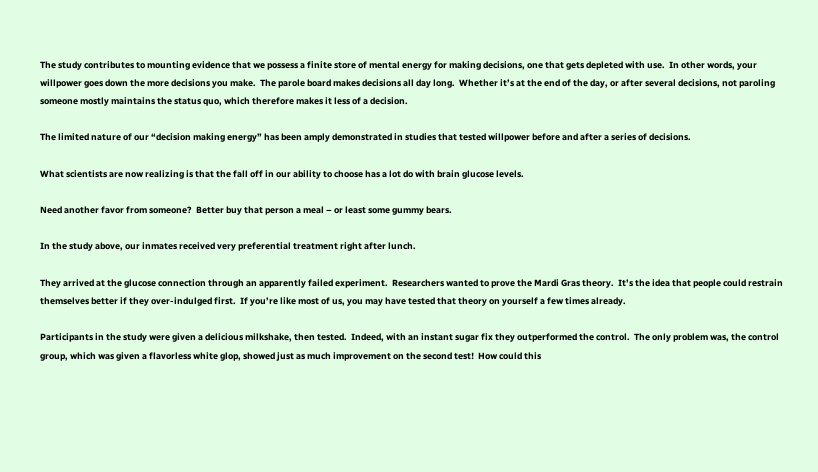The study contributes to mounting evidence that we possess a finite store of mental energy for making decisions, one that gets depleted with use.  In other words, your willpower goes down the more decisions you make.  The parole board makes decisions all day long.  Whether it’s at the end of the day, or after several decisions, not paroling someone mostly maintains the status quo, which therefore makes it less of a decision.

The limited nature of our “decision making energy” has been amply demonstrated in studies that tested willpower before and after a series of decisions.

What scientists are now realizing is that the fall off in our ability to choose has a lot do with brain glucose levels.

Need another favor from someone?  Better buy that person a meal – or least some gummy bears.

In the study above, our inmates received very preferential treatment right after lunch.

They arrived at the glucose connection through an apparently failed experiment.  Researchers wanted to prove the Mardi Gras theory.  It’s the idea that people could restrain themselves better if they over-indulged first.  If you’re like most of us, you may have tested that theory on yourself a few times already.

Participants in the study were given a delicious milkshake, then tested.  Indeed, with an instant sugar fix they outperformed the control.  The only problem was, the control group, which was given a flavorless white glop, showed just as much improvement on the second test!  How could this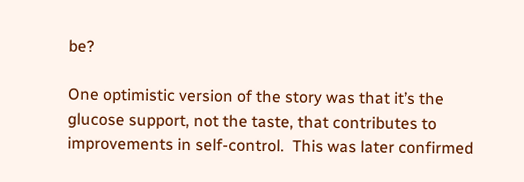be?

One optimistic version of the story was that it’s the glucose support, not the taste, that contributes to improvements in self-control.  This was later confirmed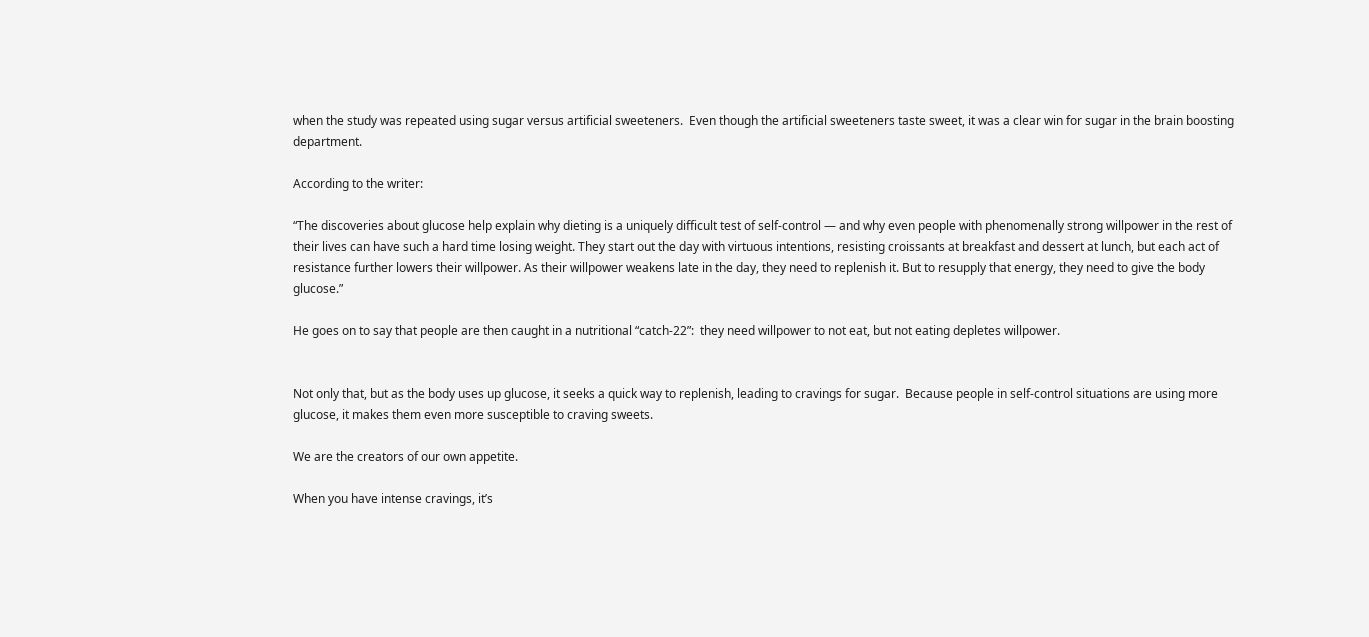when the study was repeated using sugar versus artificial sweeteners.  Even though the artificial sweeteners taste sweet, it was a clear win for sugar in the brain boosting department.

According to the writer:

“The discoveries about glucose help explain why dieting is a uniquely difficult test of self-control — and why even people with phenomenally strong willpower in the rest of their lives can have such a hard time losing weight. They start out the day with virtuous intentions, resisting croissants at breakfast and dessert at lunch, but each act of resistance further lowers their willpower. As their willpower weakens late in the day, they need to replenish it. But to resupply that energy, they need to give the body glucose.”

He goes on to say that people are then caught in a nutritional “catch-22”:  they need willpower to not eat, but not eating depletes willpower.


Not only that, but as the body uses up glucose, it seeks a quick way to replenish, leading to cravings for sugar.  Because people in self-control situations are using more glucose, it makes them even more susceptible to craving sweets.

We are the creators of our own appetite.

When you have intense cravings, it’s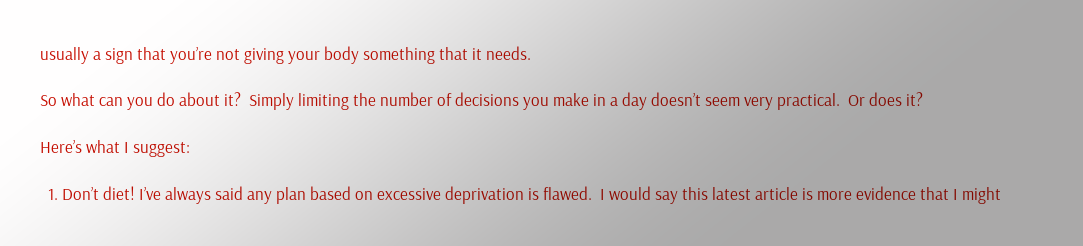usually a sign that you’re not giving your body something that it needs.

So what can you do about it?  Simply limiting the number of decisions you make in a day doesn’t seem very practical.  Or does it?

Here’s what I suggest:

  1. Don’t diet! I’ve always said any plan based on excessive deprivation is flawed.  I would say this latest article is more evidence that I might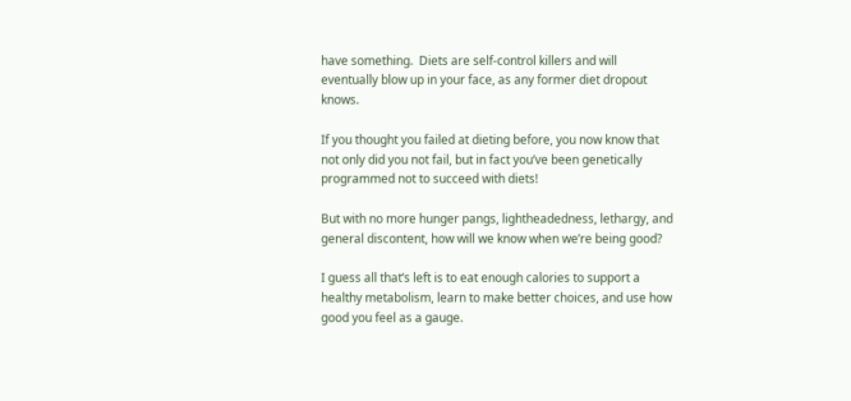have something.  Diets are self-control killers and will eventually blow up in your face, as any former diet dropout knows.

If you thought you failed at dieting before, you now know that not only did you not fail, but in fact you’ve been genetically programmed not to succeed with diets!

But with no more hunger pangs, lightheadedness, lethargy, and general discontent, how will we know when we’re being good?

I guess all that’s left is to eat enough calories to support a healthy metabolism, learn to make better choices, and use how good you feel as a gauge.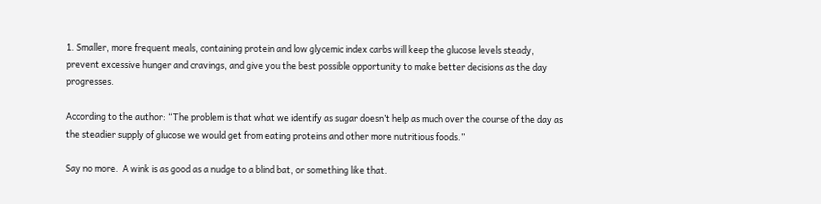1. Smaller, more frequent meals, containing protein and low glycemic index carbs will keep the glucose levels steady, prevent excessive hunger and cravings, and give you the best possible opportunity to make better decisions as the day progresses.

According to the author: “The problem is that what we identify as sugar doesn’t help as much over the course of the day as the steadier supply of glucose we would get from eating proteins and other more nutritious foods.”

Say no more.  A wink is as good as a nudge to a blind bat, or something like that.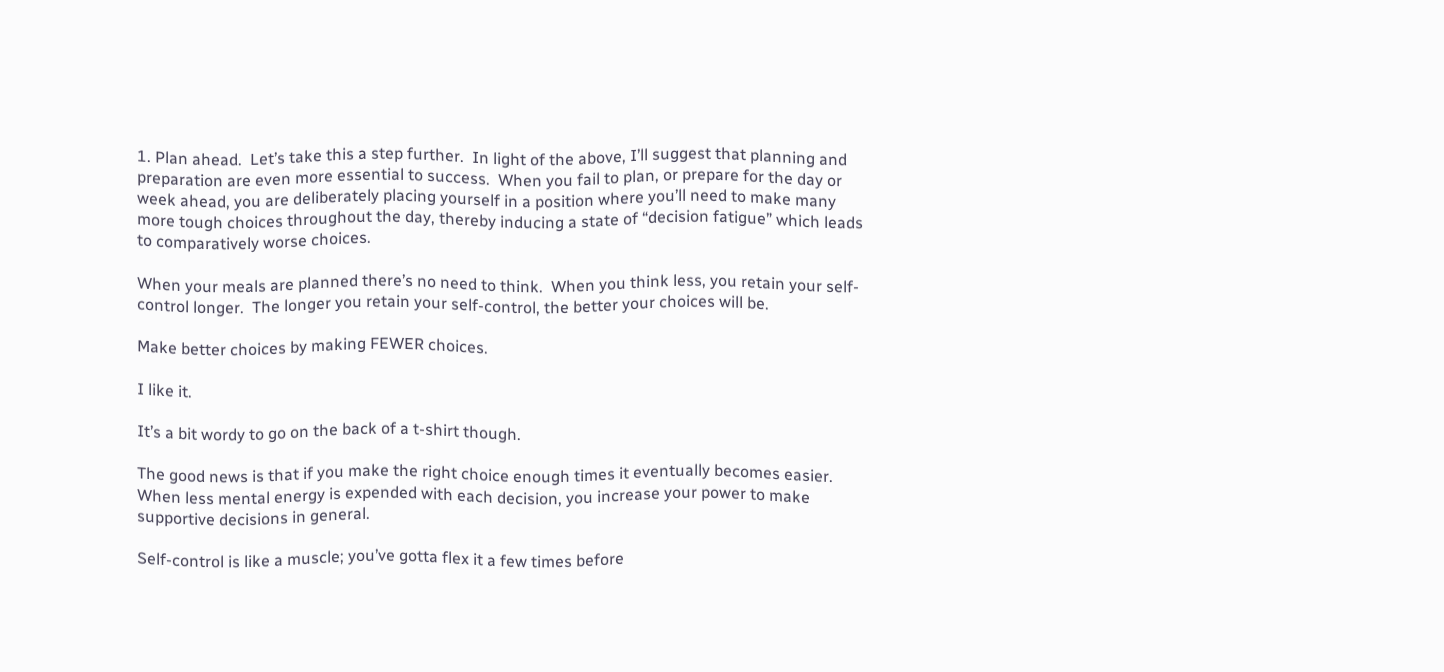1. Plan ahead.  Let’s take this a step further.  In light of the above, I’ll suggest that planning and preparation are even more essential to success.  When you fail to plan, or prepare for the day or week ahead, you are deliberately placing yourself in a position where you’ll need to make many more tough choices throughout the day, thereby inducing a state of “decision fatigue” which leads to comparatively worse choices.

When your meals are planned there’s no need to think.  When you think less, you retain your self-control longer.  The longer you retain your self-control, the better your choices will be.

Make better choices by making FEWER choices.

I like it.

It’s a bit wordy to go on the back of a t-shirt though.

The good news is that if you make the right choice enough times it eventually becomes easier.  When less mental energy is expended with each decision, you increase your power to make supportive decisions in general.

Self-control is like a muscle; you’ve gotta flex it a few times before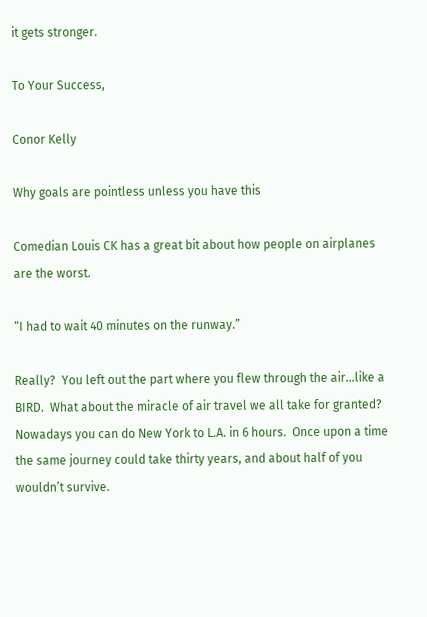it gets stronger.

To Your Success,

Conor Kelly

Why goals are pointless unless you have this

Comedian Louis CK has a great bit about how people on airplanes are the worst.

“I had to wait 40 minutes on the runway.”

Really?  You left out the part where you flew through the air…like a BIRD.  What about the miracle of air travel we all take for granted?  Nowadays you can do New York to L.A. in 6 hours.  Once upon a time the same journey could take thirty years, and about half of you wouldn’t survive.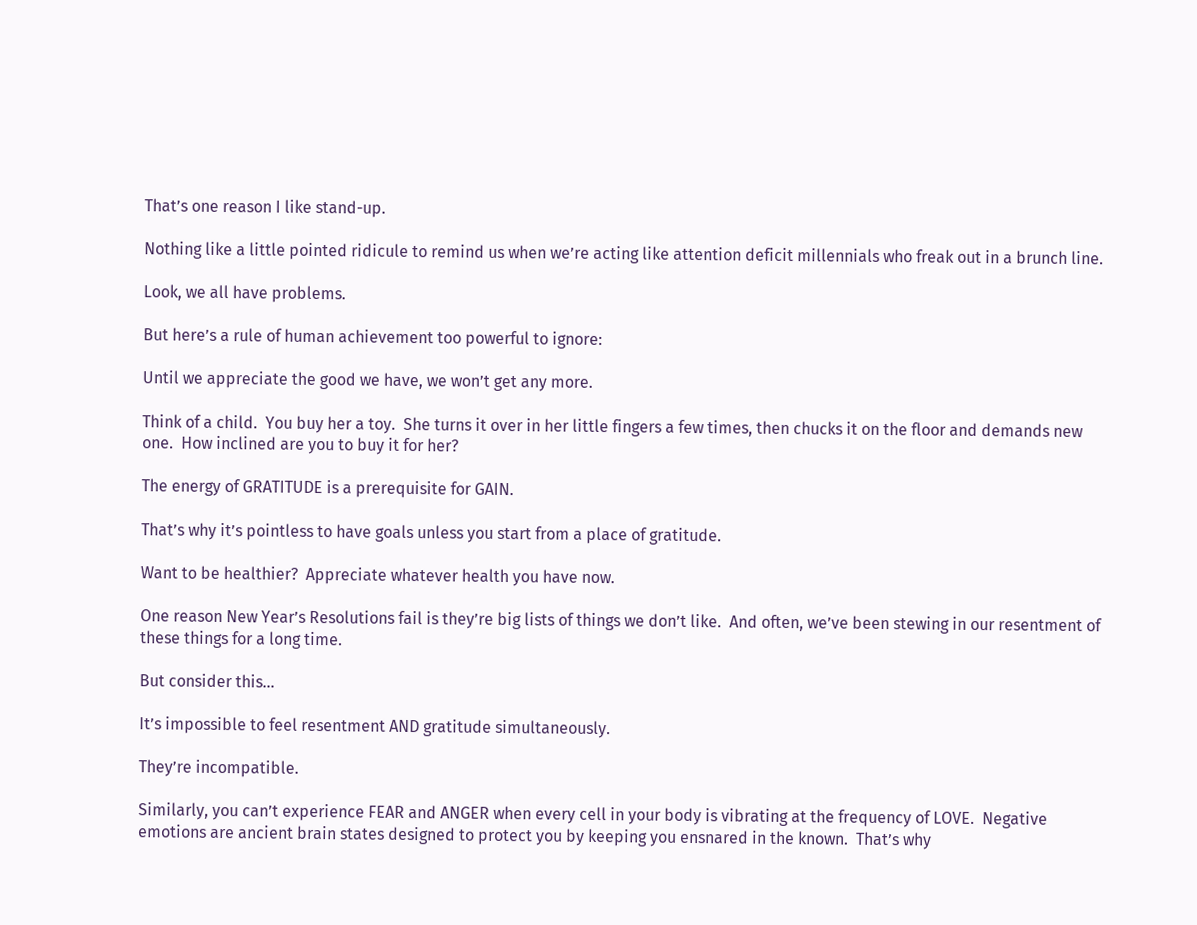That’s one reason I like stand-up.

Nothing like a little pointed ridicule to remind us when we’re acting like attention deficit millennials who freak out in a brunch line.

Look, we all have problems.

But here’s a rule of human achievement too powerful to ignore:

Until we appreciate the good we have, we won’t get any more.

Think of a child.  You buy her a toy.  She turns it over in her little fingers a few times, then chucks it on the floor and demands new one.  How inclined are you to buy it for her?

The energy of GRATITUDE is a prerequisite for GAIN.

That’s why it’s pointless to have goals unless you start from a place of gratitude.

Want to be healthier?  Appreciate whatever health you have now.

One reason New Year’s Resolutions fail is they’re big lists of things we don’t like.  And often, we’ve been stewing in our resentment of these things for a long time.

But consider this…

It’s impossible to feel resentment AND gratitude simultaneously.

They’re incompatible.

Similarly, you can’t experience FEAR and ANGER when every cell in your body is vibrating at the frequency of LOVE.  Negative emotions are ancient brain states designed to protect you by keeping you ensnared in the known.  That’s why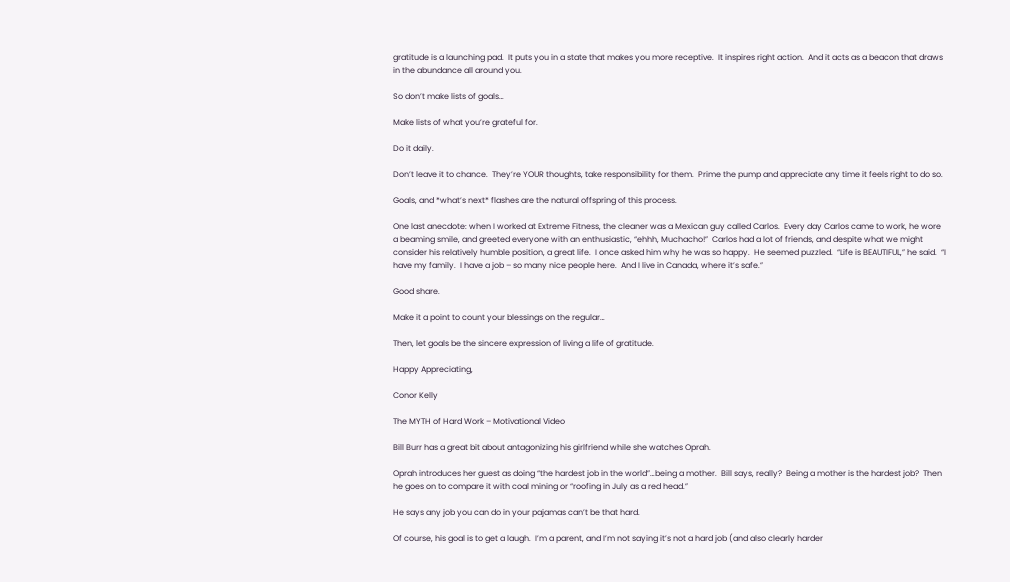gratitude is a launching pad.  It puts you in a state that makes you more receptive.  It inspires right action.  And it acts as a beacon that draws in the abundance all around you.

So don’t make lists of goals…

Make lists of what you’re grateful for.

Do it daily.

Don’t leave it to chance.  They’re YOUR thoughts, take responsibility for them.  Prime the pump and appreciate any time it feels right to do so.

Goals, and *what’s next* flashes are the natural offspring of this process.

One last anecdote: when I worked at Extreme Fitness, the cleaner was a Mexican guy called Carlos.  Every day Carlos came to work, he wore a beaming smile, and greeted everyone with an enthusiastic, “ehhh, Muchacho!”  Carlos had a lot of friends, and despite what we might consider his relatively humble position, a great life.  I once asked him why he was so happy.  He seemed puzzled.  “Life is BEAUTIFUL,” he said.  “I have my family.  I have a job – so many nice people here.  And I live in Canada, where it’s safe.”

Good share.

Make it a point to count your blessings on the regular…

Then, let goals be the sincere expression of living a life of gratitude.

Happy Appreciating,

Conor Kelly

The MYTH of Hard Work – Motivational Video

Bill Burr has a great bit about antagonizing his girlfriend while she watches Oprah.

Oprah introduces her guest as doing “the hardest job in the world”…being a mother.  Bill says, really?  Being a mother is the hardest job?  Then he goes on to compare it with coal mining or “roofing in July as a red head.”

He says any job you can do in your pajamas can’t be that hard.

Of course, his goal is to get a laugh.  I’m a parent, and I’m not saying it’s not a hard job (and also clearly harder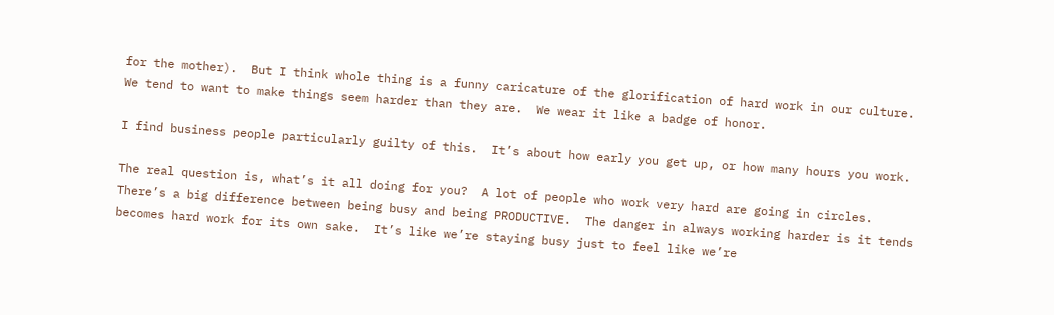for the mother).  But I think whole thing is a funny caricature of the glorification of hard work in our culture.  We tend to want to make things seem harder than they are.  We wear it like a badge of honor.

I find business people particularly guilty of this.  It’s about how early you get up, or how many hours you work.

The real question is, what’s it all doing for you?  A lot of people who work very hard are going in circles.  There’s a big difference between being busy and being PRODUCTIVE.  The danger in always working harder is it tends becomes hard work for its own sake.  It’s like we’re staying busy just to feel like we’re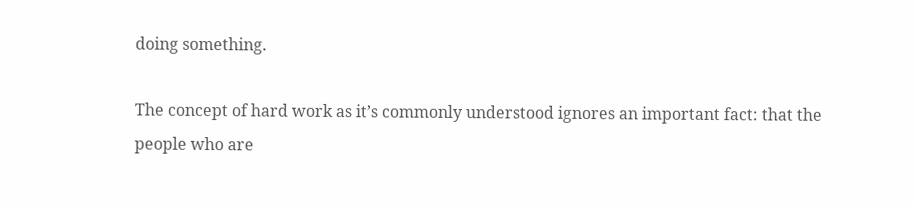doing something.

The concept of hard work as it’s commonly understood ignores an important fact: that the people who are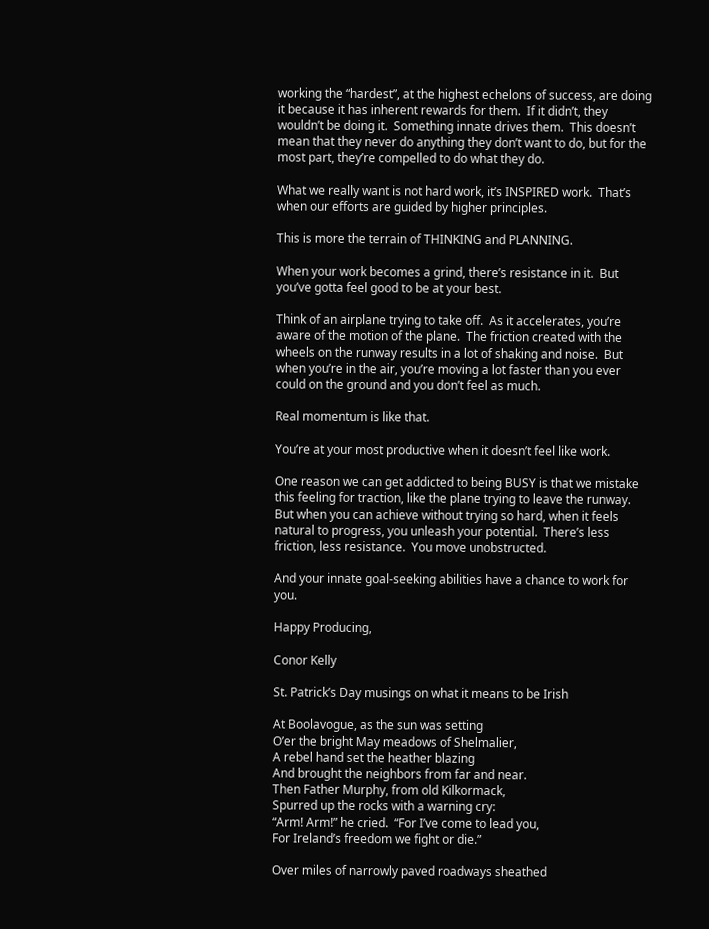working the “hardest”, at the highest echelons of success, are doing it because it has inherent rewards for them.  If it didn’t, they wouldn’t be doing it.  Something innate drives them.  This doesn’t mean that they never do anything they don’t want to do, but for the most part, they’re compelled to do what they do.

What we really want is not hard work, it’s INSPIRED work.  That’s when our efforts are guided by higher principles.

This is more the terrain of THINKING and PLANNING.

When your work becomes a grind, there’s resistance in it.  But you’ve gotta feel good to be at your best.

Think of an airplane trying to take off.  As it accelerates, you’re aware of the motion of the plane.  The friction created with the wheels on the runway results in a lot of shaking and noise.  But when you’re in the air, you’re moving a lot faster than you ever could on the ground and you don’t feel as much.

Real momentum is like that.

You’re at your most productive when it doesn’t feel like work.

One reason we can get addicted to being BUSY is that we mistake this feeling for traction, like the plane trying to leave the runway.  But when you can achieve without trying so hard, when it feels natural to progress, you unleash your potential.  There’s less friction, less resistance.  You move unobstructed.

And your innate goal-seeking abilities have a chance to work for you.

Happy Producing,

Conor Kelly

St. Patrick’s Day musings on what it means to be Irish

At Boolavogue, as the sun was setting
O’er the bright May meadows of Shelmalier,
A rebel hand set the heather blazing
And brought the neighbors from far and near.
Then Father Murphy, from old Kilkormack,
Spurred up the rocks with a warning cry:
“Arm! Arm!” he cried.  “For I’ve come to lead you,
For Ireland’s freedom we fight or die.”

Over miles of narrowly paved roadways sheathed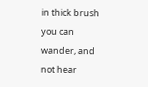in thick brush you can wander, and not hear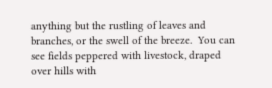anything but the rustling of leaves and branches, or the swell of the breeze.  You can see fields peppered with livestock, draped over hills with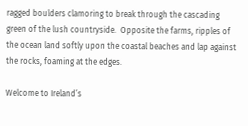ragged boulders clamoring to break through the cascading green of the lush countryside.  Opposite the farms, ripples of the ocean land softly upon the coastal beaches and lap against the rocks, foaming at the edges.

Welcome to Ireland’s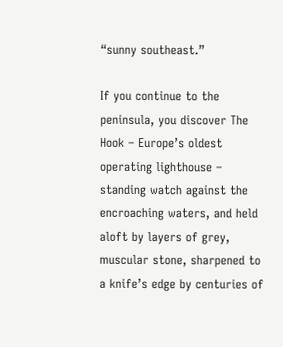“sunny southeast.”

If you continue to the peninsula, you discover The Hook – Europe’s oldest operating lighthouse – standing watch against the encroaching waters, and held aloft by layers of grey, muscular stone, sharpened to a knife’s edge by centuries of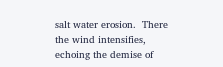salt water erosion.  There the wind intensifies, echoing the demise of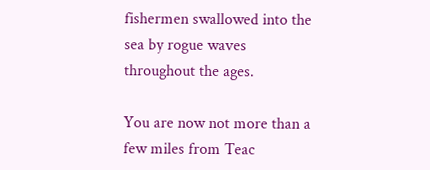fishermen swallowed into the sea by rogue waves throughout the ages.

You are now not more than a few miles from Teac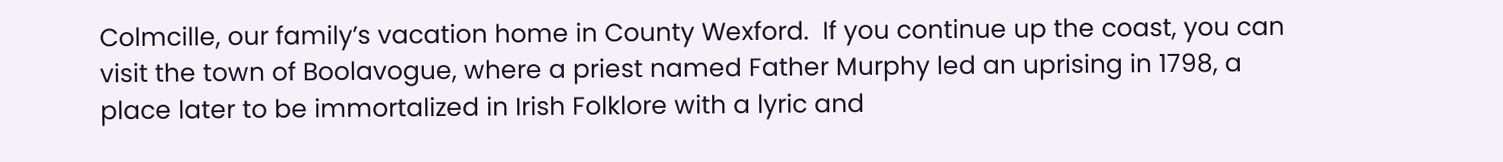Colmcille, our family’s vacation home in County Wexford.  If you continue up the coast, you can visit the town of Boolavogue, where a priest named Father Murphy led an uprising in 1798, a place later to be immortalized in Irish Folklore with a lyric and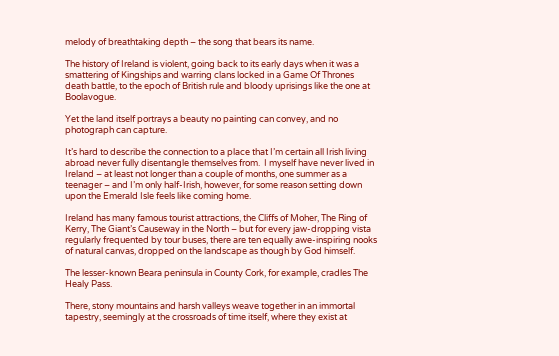melody of breathtaking depth – the song that bears its name.

The history of Ireland is violent, going back to its early days when it was a smattering of Kingships and warring clans locked in a Game Of Thrones death battle, to the epoch of British rule and bloody uprisings like the one at Boolavogue.

Yet the land itself portrays a beauty no painting can convey, and no photograph can capture.

It’s hard to describe the connection to a place that I’m certain all Irish living abroad never fully disentangle themselves from.  I myself have never lived in Ireland – at least not longer than a couple of months, one summer as a teenager – and I’m only half-Irish, however, for some reason setting down upon the Emerald Isle feels like coming home.

Ireland has many famous tourist attractions, the Cliffs of Moher, The Ring of Kerry, The Giant’s Causeway in the North – but for every jaw-dropping vista regularly frequented by tour buses, there are ten equally awe-inspiring nooks of natural canvas, dropped on the landscape as though by God himself.

The lesser-known Beara peninsula in County Cork, for example, cradles The Healy Pass.

There, stony mountains and harsh valleys weave together in an immortal tapestry, seemingly at the crossroads of time itself, where they exist at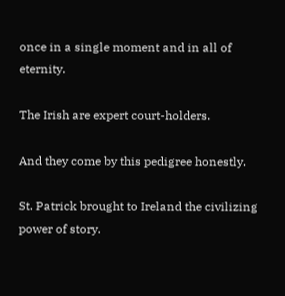once in a single moment and in all of eternity.

The Irish are expert court-holders.

And they come by this pedigree honestly.

St. Patrick brought to Ireland the civilizing power of story.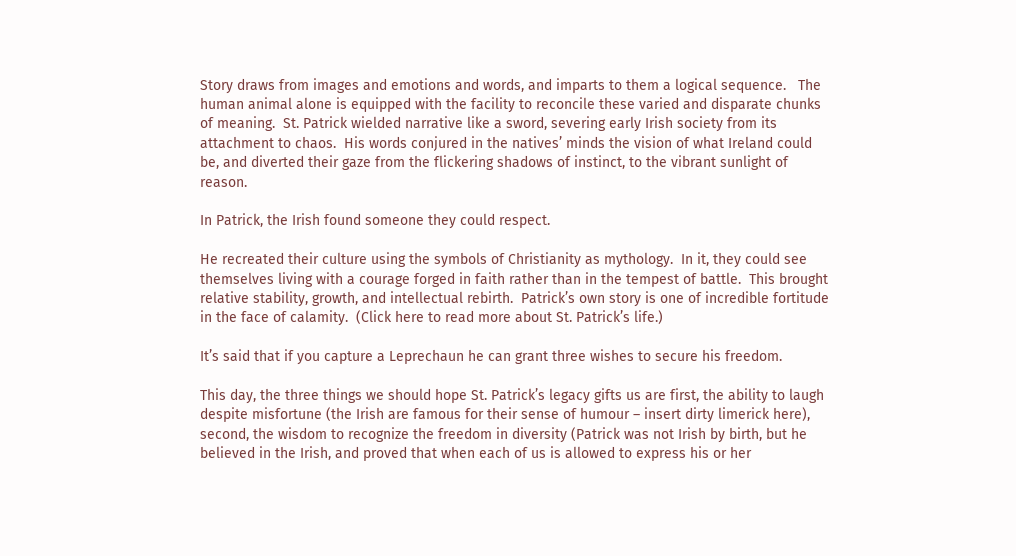Story draws from images and emotions and words, and imparts to them a logical sequence.   The human animal alone is equipped with the facility to reconcile these varied and disparate chunks of meaning.  St. Patrick wielded narrative like a sword, severing early Irish society from its attachment to chaos.  His words conjured in the natives’ minds the vision of what Ireland could be, and diverted their gaze from the flickering shadows of instinct, to the vibrant sunlight of reason.

In Patrick, the Irish found someone they could respect.

He recreated their culture using the symbols of Christianity as mythology.  In it, they could see themselves living with a courage forged in faith rather than in the tempest of battle.  This brought relative stability, growth, and intellectual rebirth.  Patrick’s own story is one of incredible fortitude in the face of calamity.  (Click here to read more about St. Patrick’s life.)

It’s said that if you capture a Leprechaun he can grant three wishes to secure his freedom.

This day, the three things we should hope St. Patrick’s legacy gifts us are first, the ability to laugh despite misfortune (the Irish are famous for their sense of humour – insert dirty limerick here), second, the wisdom to recognize the freedom in diversity (Patrick was not Irish by birth, but he believed in the Irish, and proved that when each of us is allowed to express his or her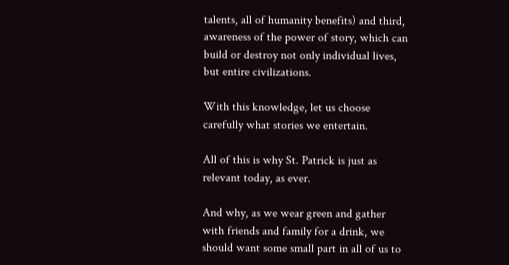talents, all of humanity benefits) and third, awareness of the power of story, which can build or destroy not only individual lives, but entire civilizations.

With this knowledge, let us choose carefully what stories we entertain.

All of this is why St. Patrick is just as relevant today, as ever.

And why, as we wear green and gather with friends and family for a drink, we should want some small part in all of us to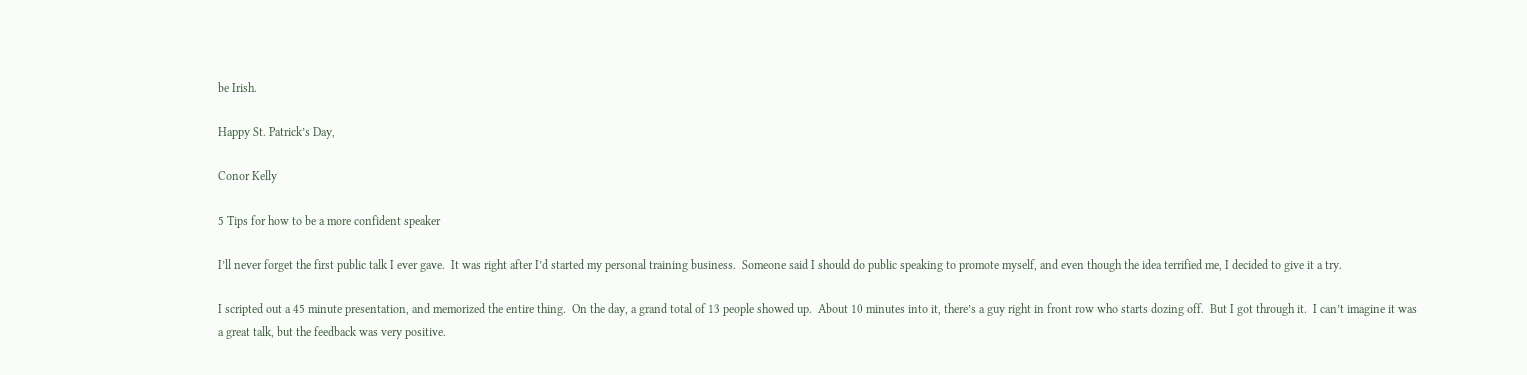be Irish.

Happy St. Patrick’s Day,

Conor Kelly

5 Tips for how to be a more confident speaker

I’ll never forget the first public talk I ever gave.  It was right after I’d started my personal training business.  Someone said I should do public speaking to promote myself, and even though the idea terrified me, I decided to give it a try.

I scripted out a 45 minute presentation, and memorized the entire thing.  On the day, a grand total of 13 people showed up.  About 10 minutes into it, there’s a guy right in front row who starts dozing off.  But I got through it.  I can’t imagine it was a great talk, but the feedback was very positive.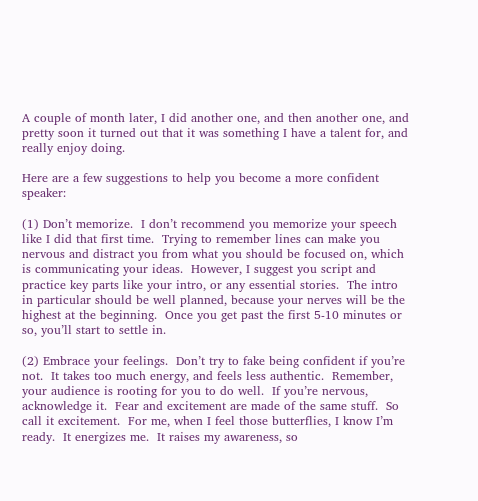A couple of month later, I did another one, and then another one, and pretty soon it turned out that it was something I have a talent for, and really enjoy doing.

Here are a few suggestions to help you become a more confident speaker:

(1) Don’t memorize.  I don’t recommend you memorize your speech like I did that first time.  Trying to remember lines can make you nervous and distract you from what you should be focused on, which is communicating your ideas.  However, I suggest you script and practice key parts like your intro, or any essential stories.  The intro in particular should be well planned, because your nerves will be the highest at the beginning.  Once you get past the first 5-10 minutes or so, you’ll start to settle in.

(2) Embrace your feelings.  Don’t try to fake being confident if you’re not.  It takes too much energy, and feels less authentic.  Remember, your audience is rooting for you to do well.  If you’re nervous, acknowledge it.  Fear and excitement are made of the same stuff.  So call it excitement.  For me, when I feel those butterflies, I know I’m ready.  It energizes me.  It raises my awareness, so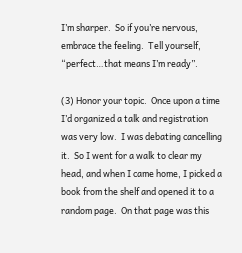I’m sharper.  So if you’re nervous, embrace the feeling.  Tell yourself, “perfect…that means I’m ready”.

(3) Honor your topic.  Once upon a time I’d organized a talk and registration was very low.  I was debating cancelling it.  So I went for a walk to clear my head, and when I came home, I picked a book from the shelf and opened it to a random page.  On that page was this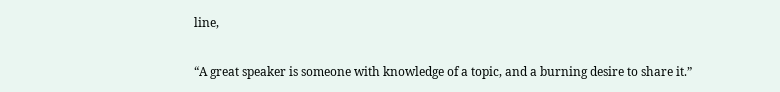line,

“A great speaker is someone with knowledge of a topic, and a burning desire to share it.”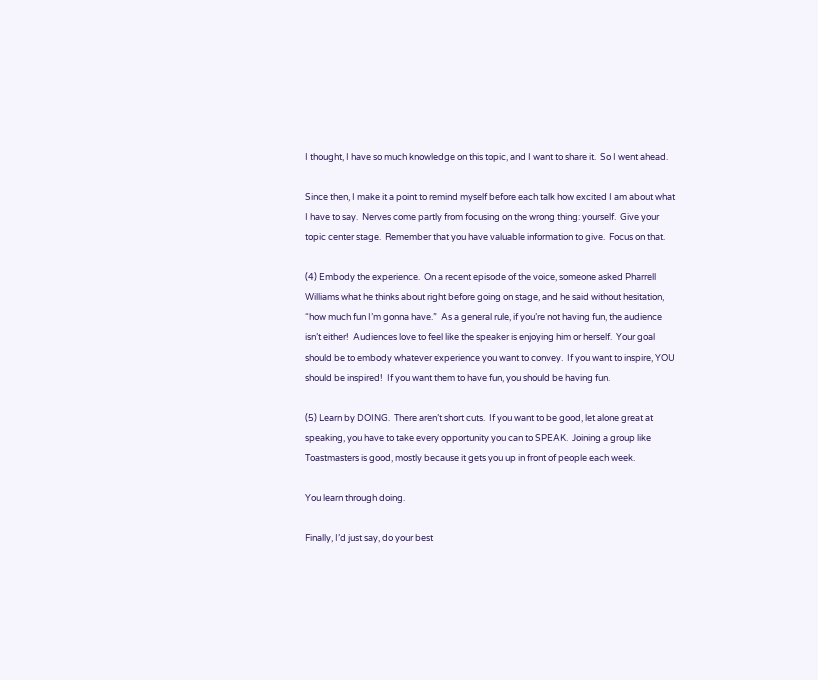I thought, I have so much knowledge on this topic, and I want to share it.  So I went ahead.

Since then, I make it a point to remind myself before each talk how excited I am about what I have to say.  Nerves come partly from focusing on the wrong thing: yourself.  Give your topic center stage.  Remember that you have valuable information to give.  Focus on that.

(4) Embody the experience.  On a recent episode of the voice, someone asked Pharrell Williams what he thinks about right before going on stage, and he said without hesitation, “how much fun I’m gonna have.”  As a general rule, if you’re not having fun, the audience isn’t either!  Audiences love to feel like the speaker is enjoying him or herself.  Your goal should be to embody whatever experience you want to convey.  If you want to inspire, YOU should be inspired!  If you want them to have fun, you should be having fun.

(5) Learn by DOING.  There aren’t short cuts.  If you want to be good, let alone great at speaking, you have to take every opportunity you can to SPEAK.  Joining a group like Toastmasters is good, mostly because it gets you up in front of people each week.

You learn through doing.

Finally, I’d just say, do your best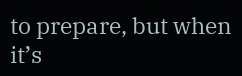to prepare, but when it’s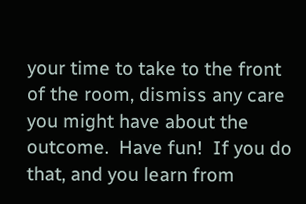your time to take to the front of the room, dismiss any care you might have about the outcome.  Have fun!  If you do that, and you learn from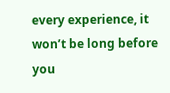every experience, it won’t be long before you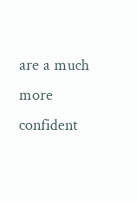are a much more confident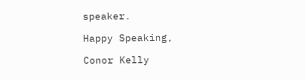speaker.

Happy Speaking,

Conor Kelly